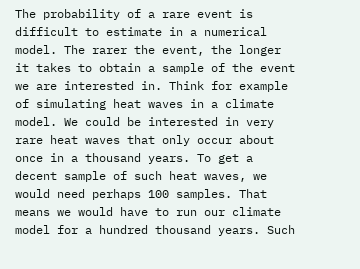The probability of a rare event is difficult to estimate in a numerical model. The rarer the event, the longer it takes to obtain a sample of the event we are interested in. Think for example of simulating heat waves in a climate model. We could be interested in very rare heat waves that only occur about once in a thousand years. To get a decent sample of such heat waves, we would need perhaps 100 samples. That means we would have to run our climate model for a hundred thousand years. Such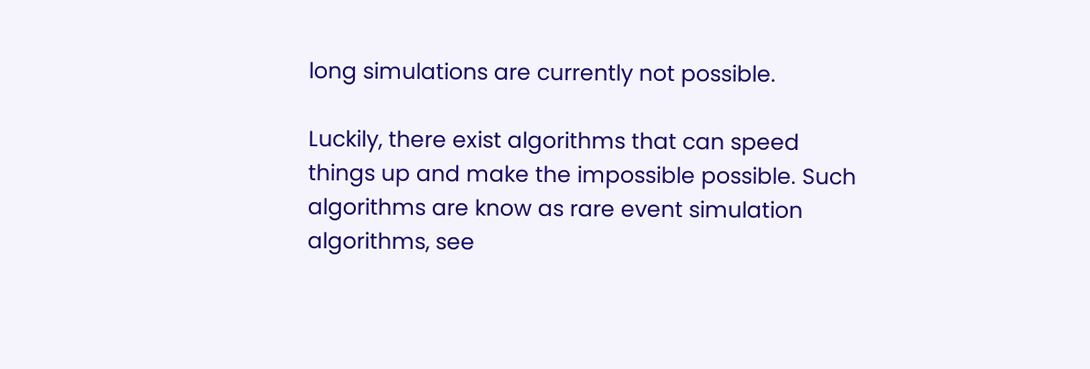long simulations are currently not possible.

Luckily, there exist algorithms that can speed things up and make the impossible possible. Such algorithms are know as rare event simulation algorithms, see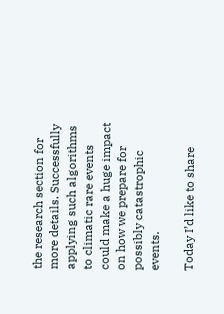the research section for more details. Successfully applying such algorithms to climatic rare events could make a huge impact on how we prepare for possibly catastrophic events.

Today I’d like to share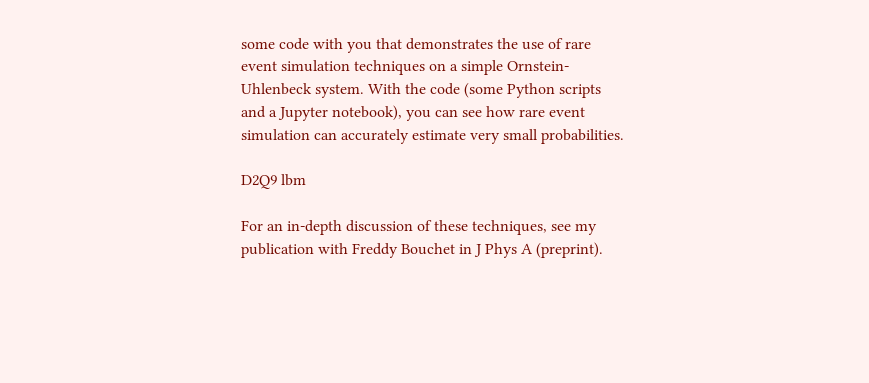some code with you that demonstrates the use of rare event simulation techniques on a simple Ornstein-Uhlenbeck system. With the code (some Python scripts and a Jupyter notebook), you can see how rare event simulation can accurately estimate very small probabilities.

D2Q9 lbm

For an in-depth discussion of these techniques, see my publication with Freddy Bouchet in J Phys A (preprint).